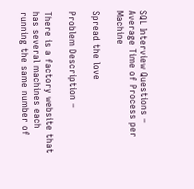SQL Interview Questions – Average Time of Process per Machine

Spread the love

Problem Description –

There is a factory website that has several machines each running the same number of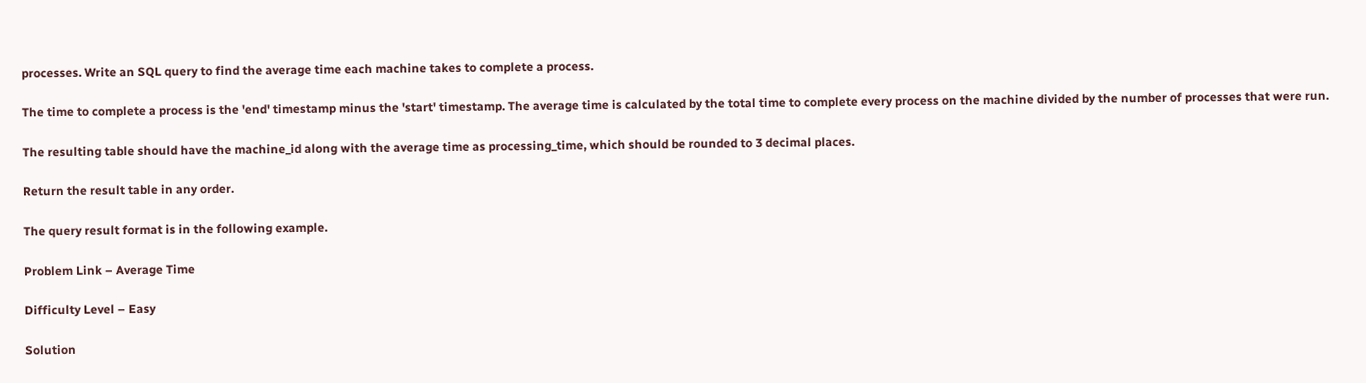processes. Write an SQL query to find the average time each machine takes to complete a process.

The time to complete a process is the 'end' timestamp minus the 'start' timestamp. The average time is calculated by the total time to complete every process on the machine divided by the number of processes that were run.

The resulting table should have the machine_id along with the average time as processing_time, which should be rounded to 3 decimal places.

Return the result table in any order.

The query result format is in the following example.

Problem Link – Average Time

Difficulty Level – Easy

Solution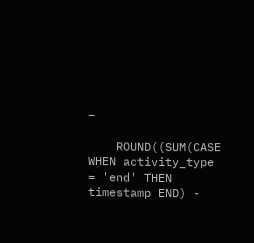–

    ROUND((SUM(CASE WHEN activity_type = 'end' THEN timestamp END) -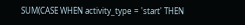SUM(CASE WHEN activity_type = 'start' THEN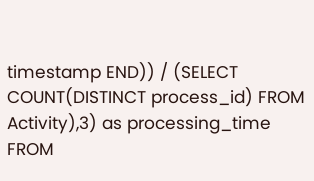timestamp END)) / (SELECT COUNT(DISTINCT process_id) FROM Activity),3) as processing_time
FROM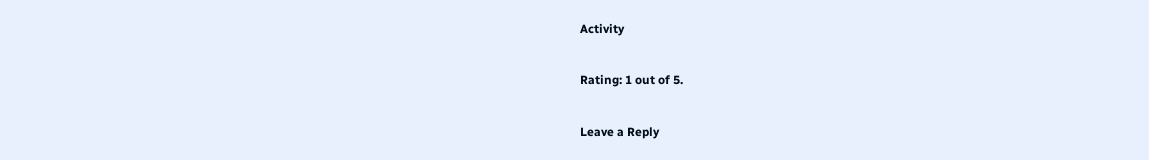Activity

Rating: 1 out of 5.

Leave a Reply